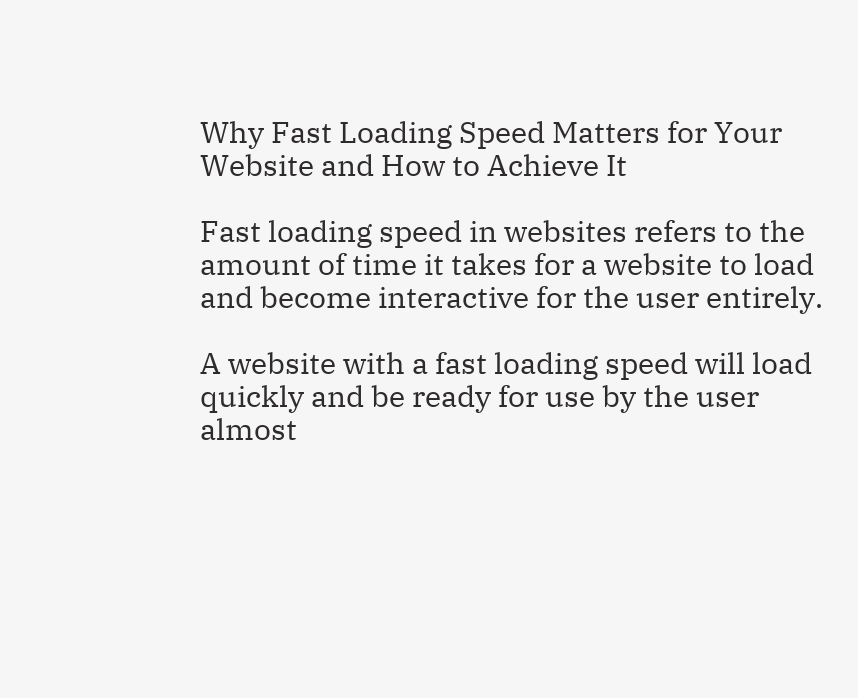Why Fast Loading Speed Matters for Your Website and How to Achieve It

Fast loading speed in websites refers to the amount of time it takes for a website to load and become interactive for the user entirely.

A website with a fast loading speed will load quickly and be ready for use by the user almost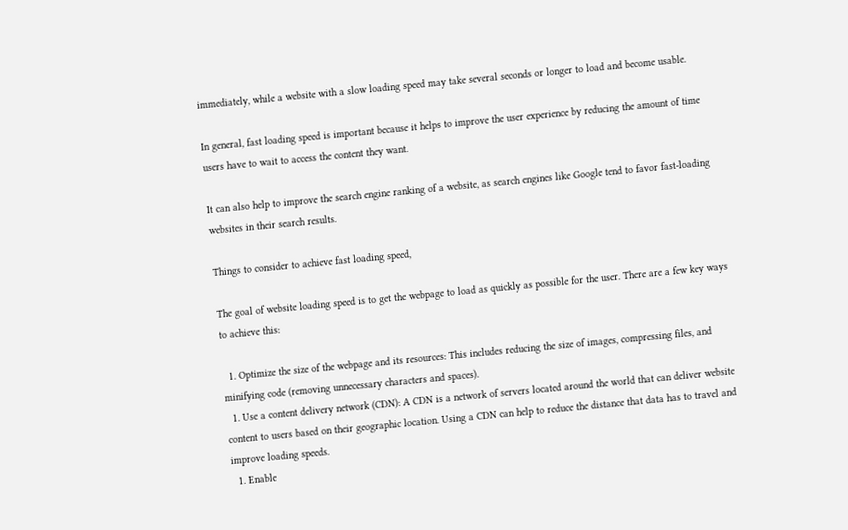immediately, while a website with a slow loading speed may take several seconds or longer to load and become usable.

In general, fast loading speed is important because it helps to improve the user experience by reducing the amount of time users have to wait to access the content they want.

It can also help to improve the search engine ranking of a website, as search engines like Google tend to favor fast-loading websites in their search results.

Things to consider to achieve fast loading speed,

The goal of website loading speed is to get the webpage to load as quickly as possible for the user. There are a few key ways to achieve this:

  1. Optimize the size of the webpage and its resources: This includes reducing the size of images, compressing files, and minifying code (removing unnecessary characters and spaces).
  1. Use a content delivery network (CDN): A CDN is a network of servers located around the world that can deliver website content to users based on their geographic location. Using a CDN can help to reduce the distance that data has to travel and improve loading speeds.
  1. Enable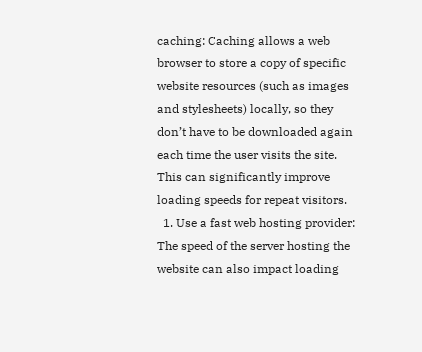caching: Caching allows a web browser to store a copy of specific website resources (such as images and stylesheets) locally, so they don’t have to be downloaded again each time the user visits the site. This can significantly improve loading speeds for repeat visitors.
  1. Use a fast web hosting provider: The speed of the server hosting the website can also impact loading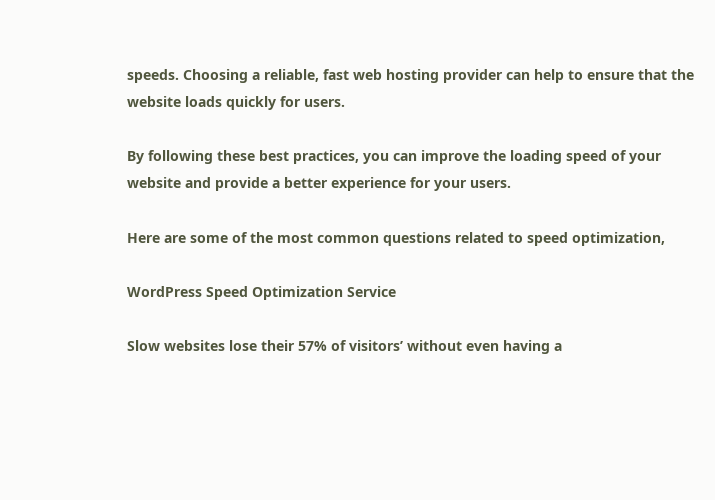speeds. Choosing a reliable, fast web hosting provider can help to ensure that the website loads quickly for users.

By following these best practices, you can improve the loading speed of your website and provide a better experience for your users.

Here are some of the most common questions related to speed optimization,

WordPress Speed Optimization Service

Slow websites lose their 57% of visitors’ without even having a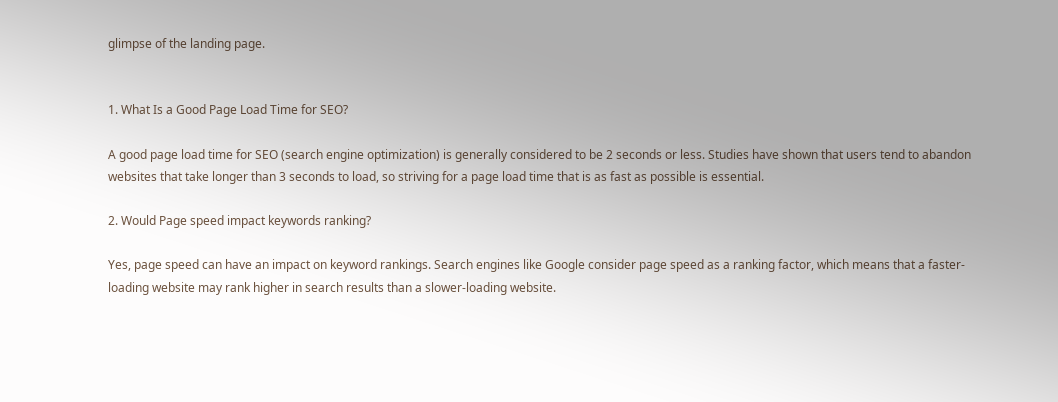glimpse of the landing page.


1. What Is a Good Page Load Time for SEO?

A good page load time for SEO (search engine optimization) is generally considered to be 2 seconds or less. Studies have shown that users tend to abandon websites that take longer than 3 seconds to load, so striving for a page load time that is as fast as possible is essential.

2. Would Page speed impact keywords ranking?

Yes, page speed can have an impact on keyword rankings. Search engines like Google consider page speed as a ranking factor, which means that a faster-loading website may rank higher in search results than a slower-loading website.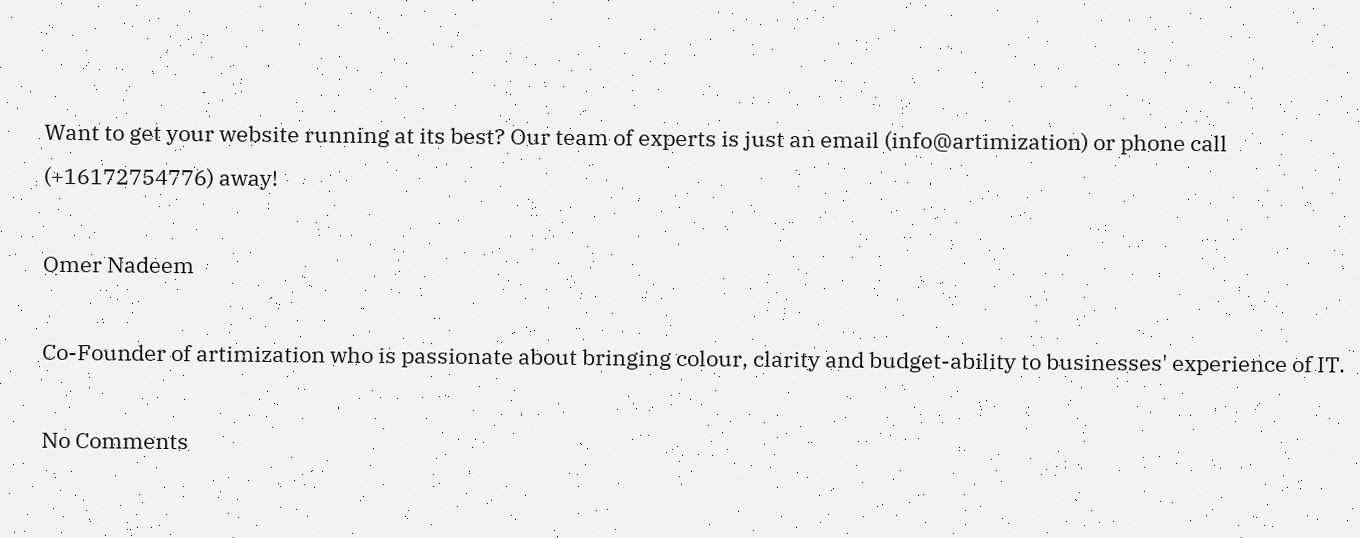Want to get your website running at its best? Our team of experts is just an email (info@artimization) or phone call (+16172754776) away!

Omer Nadeem

Co-Founder of artimization who is passionate about bringing colour, clarity and budget-ability to businesses' experience of IT.

No Comments